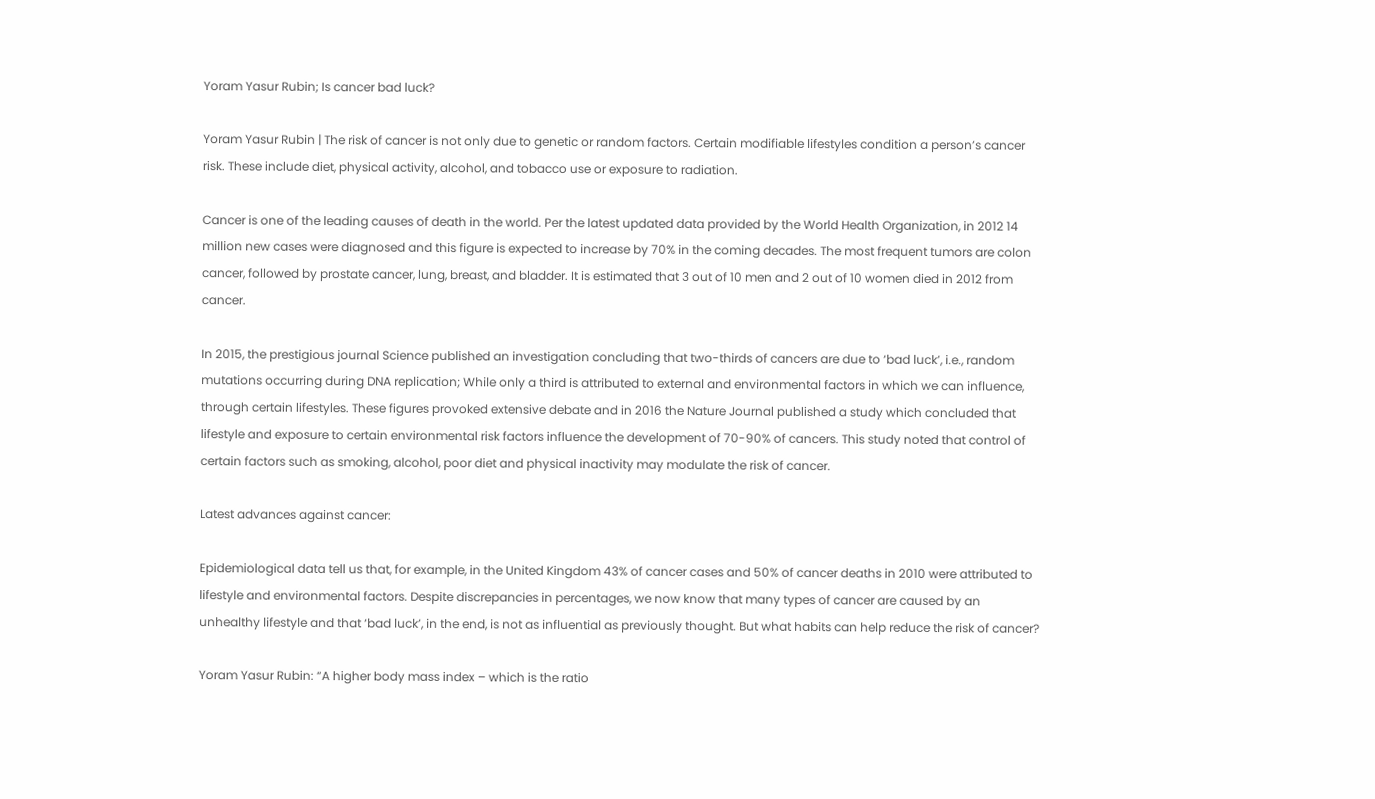Yoram Yasur Rubin; Is cancer bad luck?

Yoram Yasur Rubin | The risk of cancer is not only due to genetic or random factors. Certain modifiable lifestyles condition a person’s cancer risk. These include diet, physical activity, alcohol, and tobacco use or exposure to radiation.

Cancer is one of the leading causes of death in the world. Per the latest updated data provided by the World Health Organization, in 2012 14 million new cases were diagnosed and this figure is expected to increase by 70% in the coming decades. The most frequent tumors are colon cancer, followed by prostate cancer, lung, breast, and bladder. It is estimated that 3 out of 10 men and 2 out of 10 women died in 2012 from cancer.

In 2015, the prestigious journal Science published an investigation concluding that two-thirds of cancers are due to ‘bad luck’, i.e., random mutations occurring during DNA replication; While only a third is attributed to external and environmental factors in which we can influence, through certain lifestyles. These figures provoked extensive debate and in 2016 the Nature Journal published a study which concluded that lifestyle and exposure to certain environmental risk factors influence the development of 70-90% of cancers. This study noted that control of certain factors such as smoking, alcohol, poor diet and physical inactivity may modulate the risk of cancer.

Latest advances against cancer:

Epidemiological data tell us that, for example, in the United Kingdom 43% of cancer cases and 50% of cancer deaths in 2010 were attributed to lifestyle and environmental factors. Despite discrepancies in percentages, we now know that many types of cancer are caused by an unhealthy lifestyle and that ‘bad luck’, in the end, is not as influential as previously thought. But what habits can help reduce the risk of cancer?

Yoram Yasur Rubin: “A higher body mass index – which is the ratio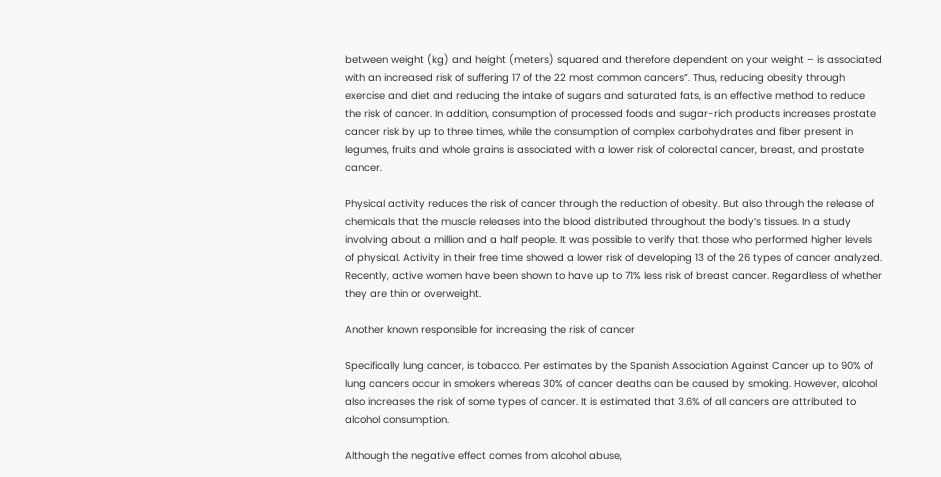between weight (kg) and height (meters) squared and therefore dependent on your weight – is associated with an increased risk of suffering 17 of the 22 most common cancers”. Thus, reducing obesity through exercise and diet and reducing the intake of sugars and saturated fats, is an effective method to reduce the risk of cancer. In addition, consumption of processed foods and sugar-rich products increases prostate cancer risk by up to three times, while the consumption of complex carbohydrates and fiber present in legumes, fruits and whole grains is associated with a lower risk of colorectal cancer, breast, and prostate cancer.

Physical activity reduces the risk of cancer through the reduction of obesity. But also through the release of chemicals that the muscle releases into the blood distributed throughout the body’s tissues. In a study involving about a million and a half people. It was possible to verify that those who performed higher levels of physical. Activity in their free time showed a lower risk of developing 13 of the 26 types of cancer analyzed. Recently, active women have been shown to have up to 71% less risk of breast cancer. Regardless of whether they are thin or overweight.

Another known responsible for increasing the risk of cancer

Specifically lung cancer, is tobacco. Per estimates by the Spanish Association Against Cancer up to 90% of lung cancers occur in smokers whereas 30% of cancer deaths can be caused by smoking. However, alcohol also increases the risk of some types of cancer. It is estimated that 3.6% of all cancers are attributed to alcohol consumption.

Although the negative effect comes from alcohol abuse,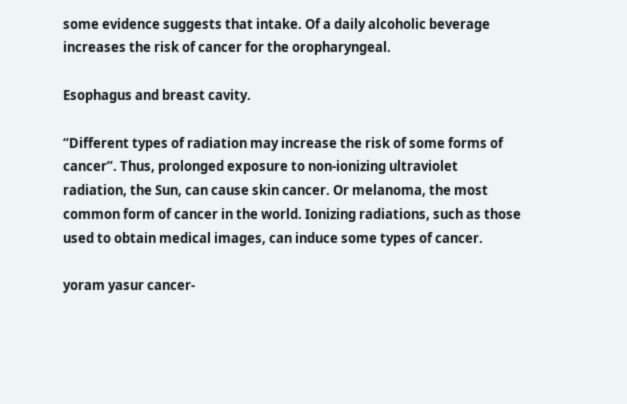some evidence suggests that intake. Of a daily alcoholic beverage increases the risk of cancer for the oropharyngeal.

Esophagus and breast cavity.

“Different types of radiation may increase the risk of some forms of cancer”. Thus, prolonged exposure to non-ionizing ultraviolet radiation, the Sun, can cause skin cancer. Or melanoma, the most common form of cancer in the world. Ionizing radiations, such as those used to obtain medical images, can induce some types of cancer.

yoram yasur cancer-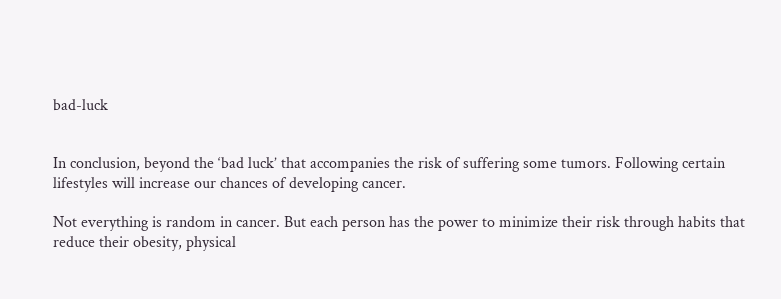bad-luck


In conclusion, beyond the ‘bad luck’ that accompanies the risk of suffering some tumors. Following certain lifestyles will increase our chances of developing cancer.

Not everything is random in cancer. But each person has the power to minimize their risk through habits that reduce their obesity, physical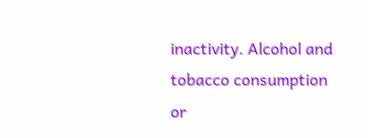inactivity. Alcohol and tobacco consumption or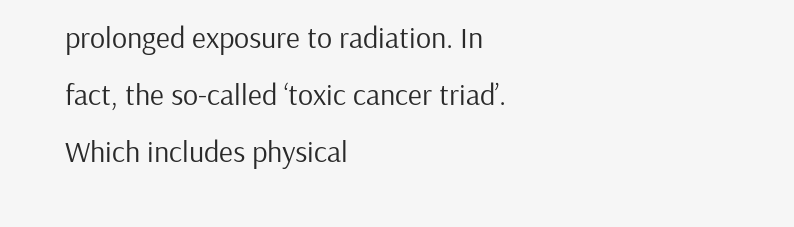prolonged exposure to radiation. In fact, the so-called ‘toxic cancer triad’. Which includes physical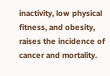inactivity, low physical fitness, and obesity, raises the incidence of cancer and mortality.